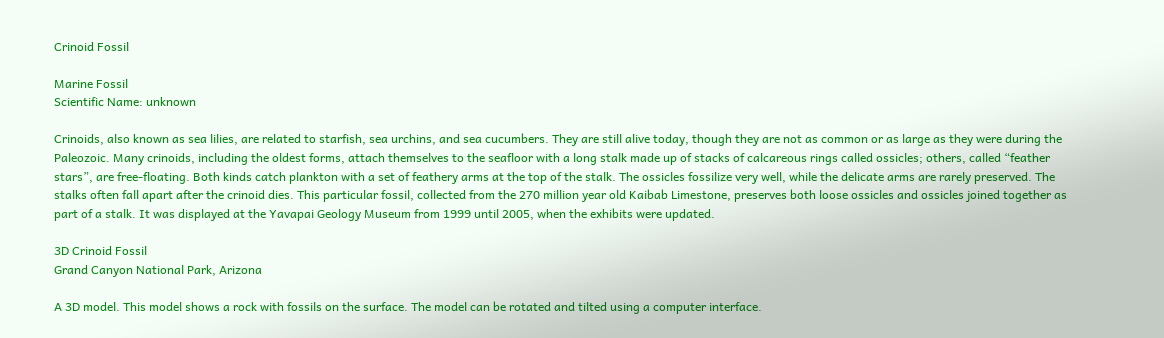Crinoid Fossil

Marine Fossil
Scientific Name: unknown

Crinoids, also known as sea lilies, are related to starfish, sea urchins, and sea cucumbers. They are still alive today, though they are not as common or as large as they were during the Paleozoic. Many crinoids, including the oldest forms, attach themselves to the seafloor with a long stalk made up of stacks of calcareous rings called ossicles; others, called “feather stars”, are free-floating. Both kinds catch plankton with a set of feathery arms at the top of the stalk. The ossicles fossilize very well, while the delicate arms are rarely preserved. The stalks often fall apart after the crinoid dies. This particular fossil, collected from the 270 million year old Kaibab Limestone, preserves both loose ossicles and ossicles joined together as part of a stalk. It was displayed at the Yavapai Geology Museum from 1999 until 2005, when the exhibits were updated.

3D Crinoid Fossil
Grand Canyon National Park, Arizona

A 3D model. This model shows a rock with fossils on the surface. The model can be rotated and tilted using a computer interface.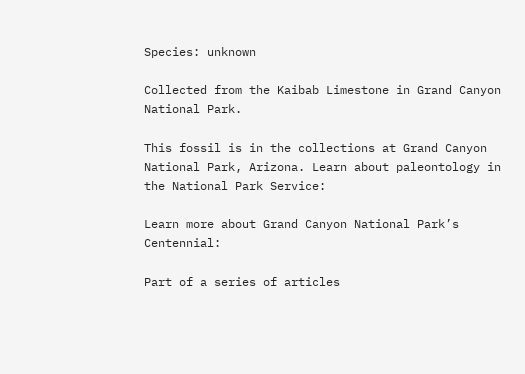Species: unknown

Collected from the Kaibab Limestone in Grand Canyon National Park.

This fossil is in the collections at Grand Canyon National Park, Arizona. Learn about paleontology in the National Park Service:

Learn more about Grand Canyon National Park’s Centennial:

Part of a series of articles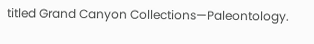titled Grand Canyon Collections—Paleontology.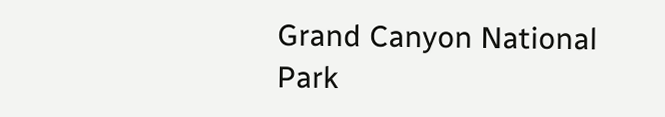Grand Canyon National Park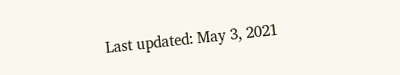Last updated: May 3, 2021